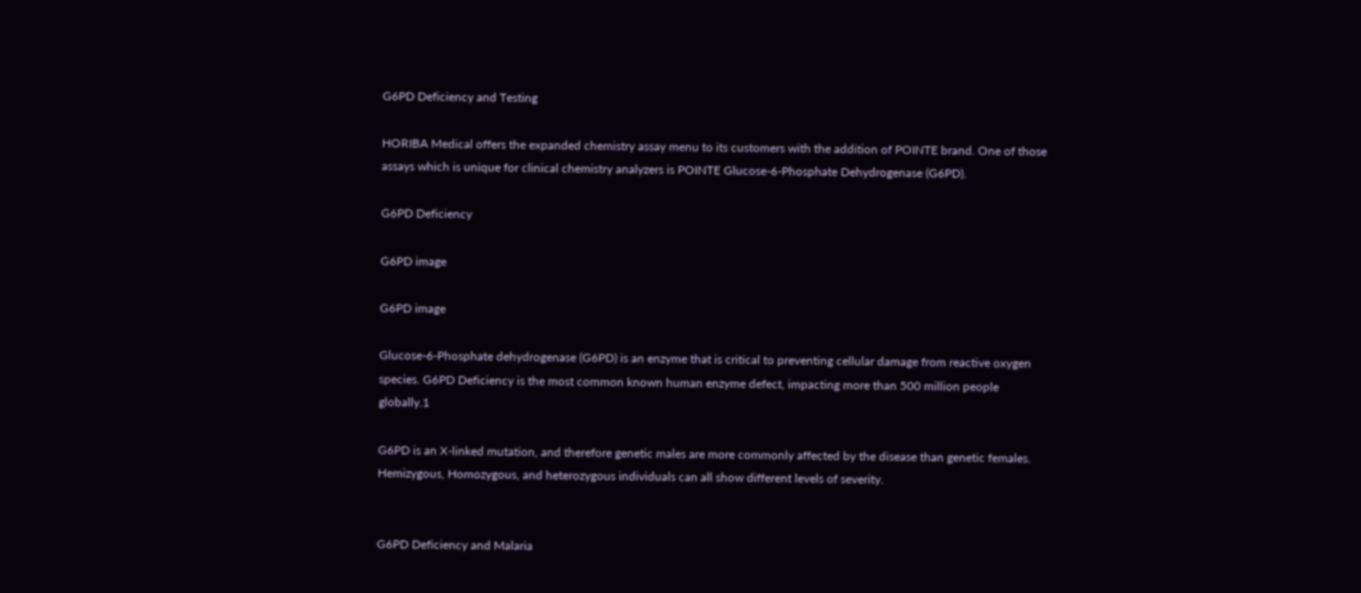G6PD Deficiency and Testing

HORIBA Medical offers the expanded chemistry assay menu to its customers with the addition of POINTE brand. One of those assays which is unique for clinical chemistry analyzers is POINTE Glucose-6-Phosphate Dehydrogenase (G6PD).

G6PD Deficiency

G6PD image

G6PD image

Glucose-6-Phosphate dehydrogenase (G6PD) is an enzyme that is critical to preventing cellular damage from reactive oxygen species. G6PD Deficiency is the most common known human enzyme defect, impacting more than 500 million people globally.1

G6PD is an X-linked mutation, and therefore genetic males are more commonly affected by the disease than genetic females. Hemizygous, Homozygous, and heterozygous individuals can all show different levels of severity.


G6PD Deficiency and Malaria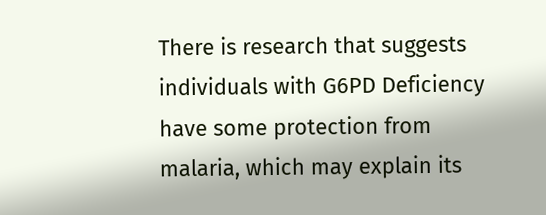There is research that suggests individuals with G6PD Deficiency have some protection from malaria, which may explain its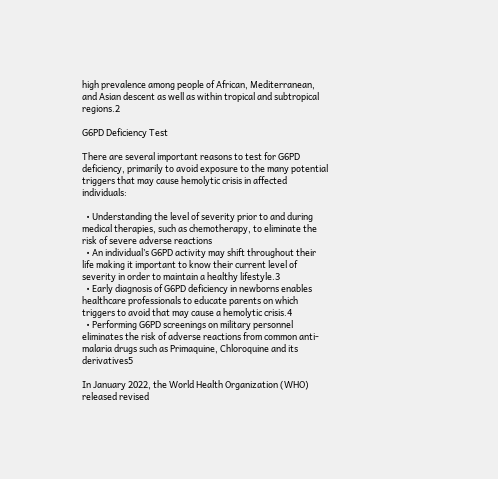high prevalence among people of African, Mediterranean, and Asian descent as well as within tropical and subtropical regions.2

G6PD Deficiency Test

There are several important reasons to test for G6PD deficiency, primarily to avoid exposure to the many potential triggers that may cause hemolytic crisis in affected individuals:

  • Understanding the level of severity prior to and during medical therapies, such as chemotherapy, to eliminate the risk of severe adverse reactions
  • An individual’s G6PD activity may shift throughout their life making it important to know their current level of severity in order to maintain a healthy lifestyle.3
  • Early diagnosis of G6PD deficiency in newborns enables healthcare professionals to educate parents on which triggers to avoid that may cause a hemolytic crisis.4
  • Performing G6PD screenings on military personnel eliminates the risk of adverse reactions from common anti-malaria drugs such as Primaquine, Chloroquine and its derivatives5

In January 2022, the World Health Organization (WHO) released revised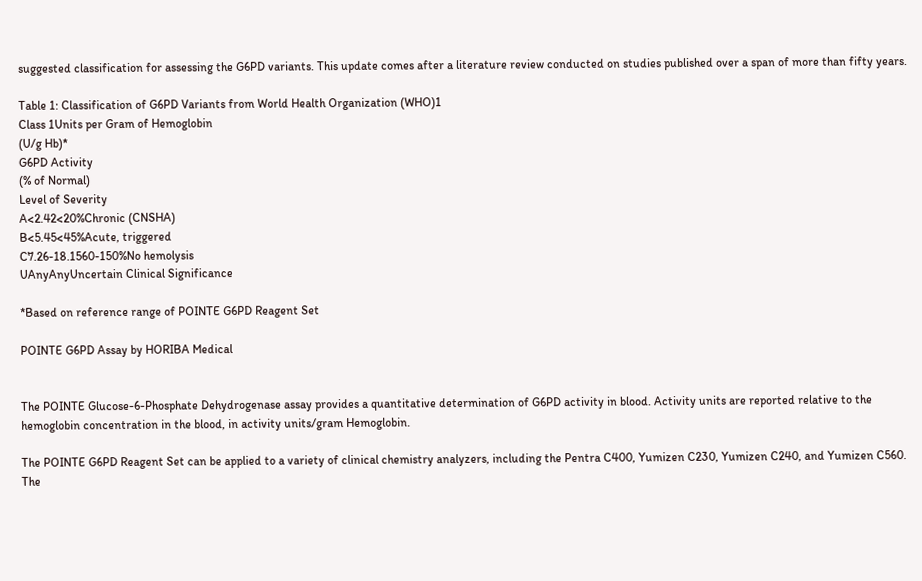suggested classification for assessing the G6PD variants. This update comes after a literature review conducted on studies published over a span of more than fifty years.

Table 1: Classification of G6PD Variants from World Health Organization (WHO)1
Class 1Units per Gram of Hemoglobin
(U/g Hb)*
G6PD Activity
(% of Normal)
Level of Severity
A<2.42<20%Chronic (CNSHA)
B<5.45<45%Acute, triggered
C7.26-18.1560-150%No hemolysis
UAnyAnyUncertain Clinical Significance

*Based on reference range of POINTE G6PD Reagent Set

POINTE G6PD Assay by HORIBA Medical


The POINTE Glucose-6-Phosphate Dehydrogenase assay provides a quantitative determination of G6PD activity in blood. Activity units are reported relative to the hemoglobin concentration in the blood, in activity units/gram Hemoglobin.

The POINTE G6PD Reagent Set can be applied to a variety of clinical chemistry analyzers, including the Pentra C400, Yumizen C230, Yumizen C240, and Yumizen C560. The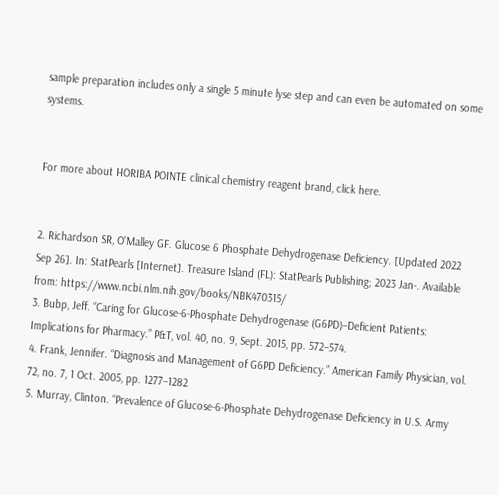sample preparation includes only a single 5 minute lyse step and can even be automated on some systems.


For more about HORIBA POINTE clinical chemistry reagent brand, click here.


2. Richardson SR, O'Malley GF. Glucose 6 Phosphate Dehydrogenase Deficiency. [Updated 2022 Sep 26]. In: StatPearls [Internet]. Treasure Island (FL): StatPearls Publishing; 2023 Jan-. Available from: https://www.ncbi.nlm.nih.gov/books/NBK470315/
3. Bubp, Jeff. “Caring for Glucose-6-Phosphate Dehydrogenase (G6PD)–Deficient Patients: Implications for Pharmacy.” P&T, vol. 40, no. 9, Sept. 2015, pp. 572–574.
4. Frank, Jennifer. “Diagnosis and Management of G6PD Deficiency.” American Family Physician, vol. 72, no. 7, 1 Oct. 2005, pp. 1277–1282
5. Murray, Clinton. “Prevalence of Glucose-6-Phosphate Dehydrogenase Deficiency in U.S. Army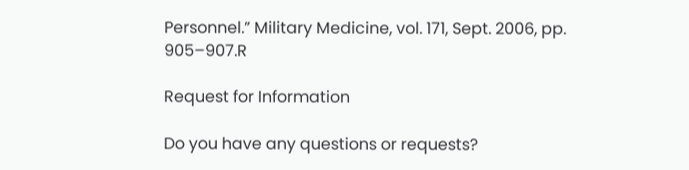Personnel.” Military Medicine, vol. 171, Sept. 2006, pp. 905–907.R

Request for Information

Do you have any questions or requests?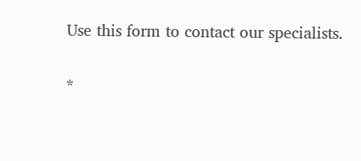Use this form to contact our specialists.

*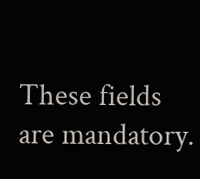These fields are mandatory.